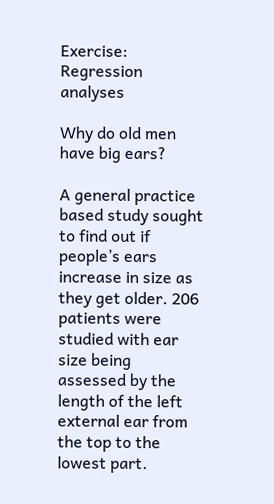Exercise: Regression analyses

Why do old men have big ears?

A general practice based study sought to find out if people’s ears increase in size as they get older. 206 patients were studied with ear size being assessed by the length of the left external ear from the top to the lowest part.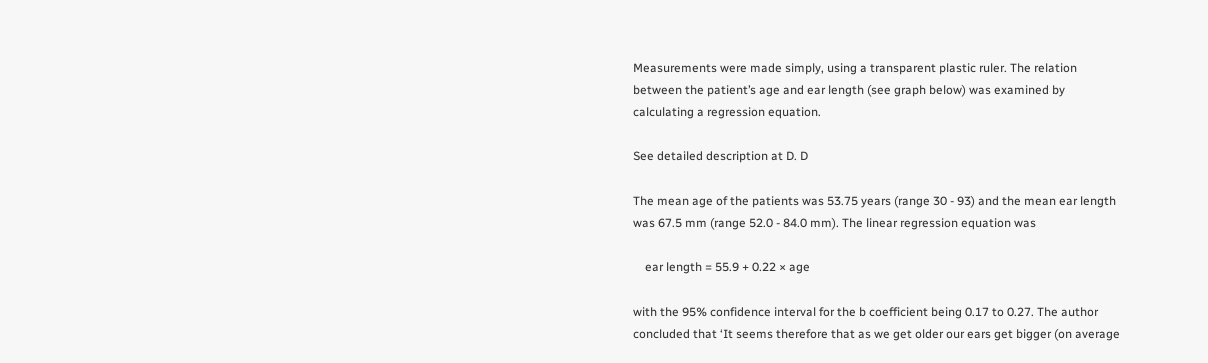Measurements were made simply, using a transparent plastic ruler. The relation between the patient’s age and ear length (see graph below) was examined by calculating a regression equation.

See detailed description at D. D

The mean age of the patients was 53.75 years (range 30 - 93) and the mean ear length was 67.5 mm (range 52.0 - 84.0 mm). The linear regression equation was

    ear length = 55.9 + 0.22 × age

with the 95% confidence interval for the b coefficient being 0.17 to 0.27. The author concluded that ‘It seems therefore that as we get older our ears get bigger (on average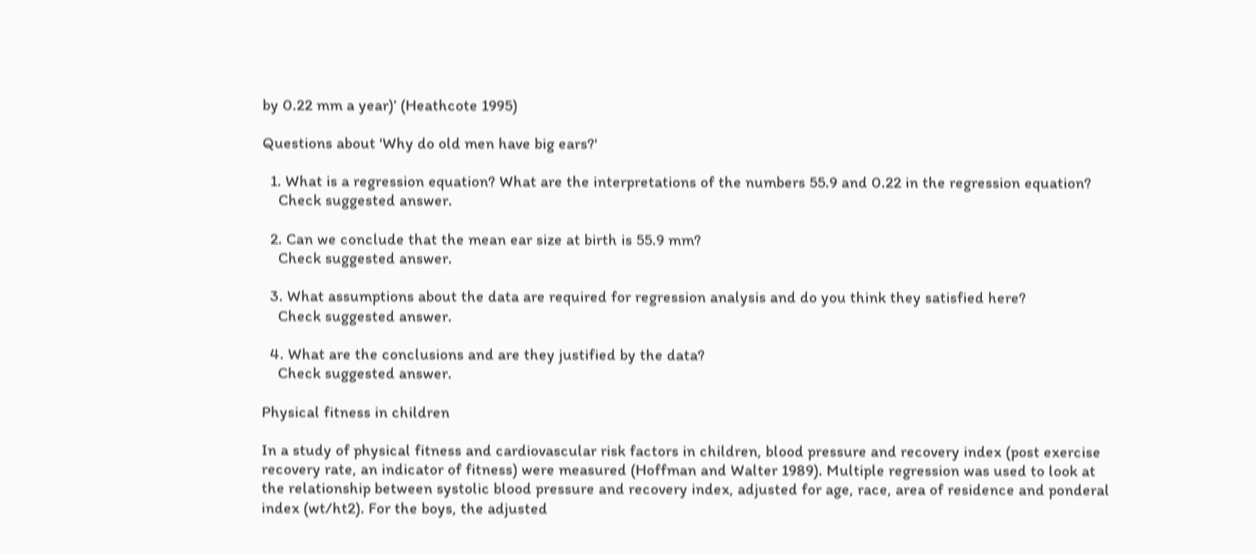by 0.22 mm a year)’ (Heathcote 1995)

Questions about 'Why do old men have big ears?'

  1. What is a regression equation? What are the interpretations of the numbers 55.9 and 0.22 in the regression equation?
    Check suggested answer.

  2. Can we conclude that the mean ear size at birth is 55.9 mm?
    Check suggested answer.

  3. What assumptions about the data are required for regression analysis and do you think they satisfied here?
    Check suggested answer.

  4. What are the conclusions and are they justified by the data?
    Check suggested answer.

Physical fitness in children

In a study of physical fitness and cardiovascular risk factors in children, blood pressure and recovery index (post exercise recovery rate, an indicator of fitness) were measured (Hoffman and Walter 1989). Multiple regression was used to look at the relationship between systolic blood pressure and recovery index, adjusted for age, race, area of residence and ponderal index (wt/ht2). For the boys, the adjusted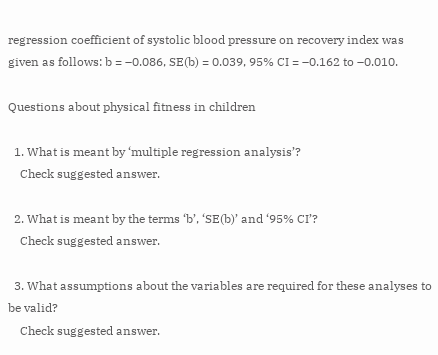regression coefficient of systolic blood pressure on recovery index was given as follows: b = –0.086, SE(b) = 0.039, 95% CI = –0.162 to –0.010.

Questions about physical fitness in children

  1. What is meant by ‘multiple regression analysis’?
    Check suggested answer.

  2. What is meant by the terms ‘b’, ‘SE(b)’ and ‘95% CI’?
    Check suggested answer.

  3. What assumptions about the variables are required for these analyses to be valid?
    Check suggested answer.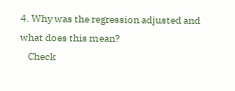4. Why was the regression adjusted and what does this mean?
    Check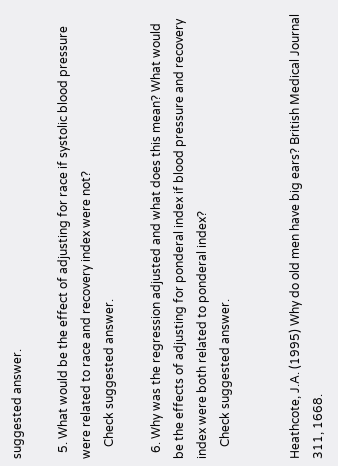suggested answer.

  5. What would be the effect of adjusting for race if systolic blood pressure were related to race and recovery index were not?
    Check suggested answer.

  6. Why was the regression adjusted and what does this mean? What would be the effects of adjusting for ponderal index if blood pressure and recovery index were both related to ponderal index?
    Check suggested answer.


Heathcote, J.A. (1995) Why do old men have big ears? British Medical Journal 311, 1668.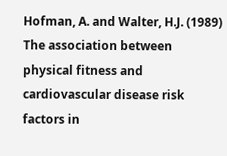Hofman, A. and Walter, H.J. (1989) The association between physical fitness and cardiovascular disease risk factors in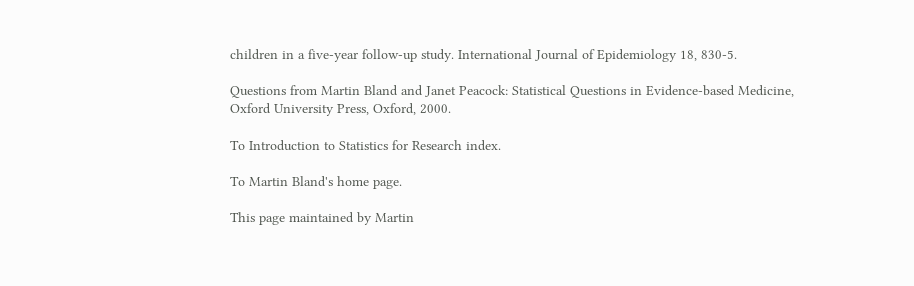children in a five-year follow-up study. International Journal of Epidemiology 18, 830-5.

Questions from Martin Bland and Janet Peacock: Statistical Questions in Evidence-based Medicine, Oxford University Press, Oxford, 2000.

To Introduction to Statistics for Research index.

To Martin Bland's home page.

This page maintained by Martin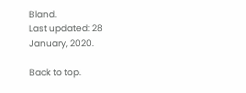Bland.
Last updated: 28 January, 2020.

Back to top.